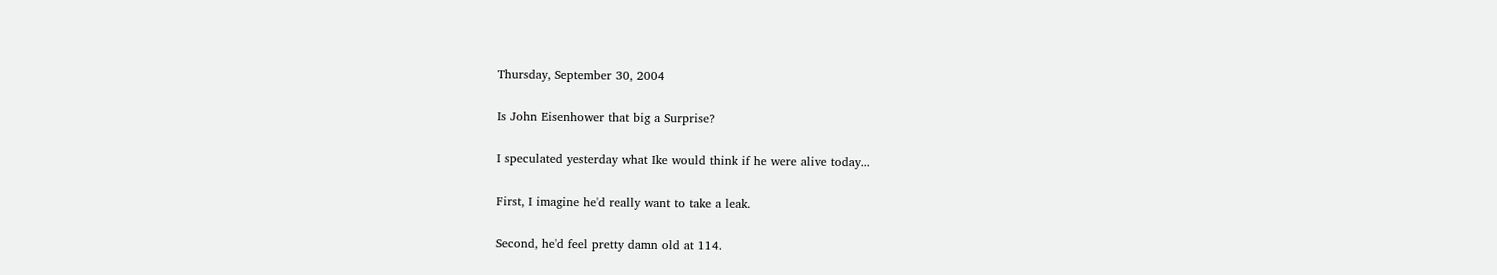Thursday, September 30, 2004

Is John Eisenhower that big a Surprise?

I speculated yesterday what Ike would think if he were alive today...

First, I imagine he'd really want to take a leak.

Second, he'd feel pretty damn old at 114.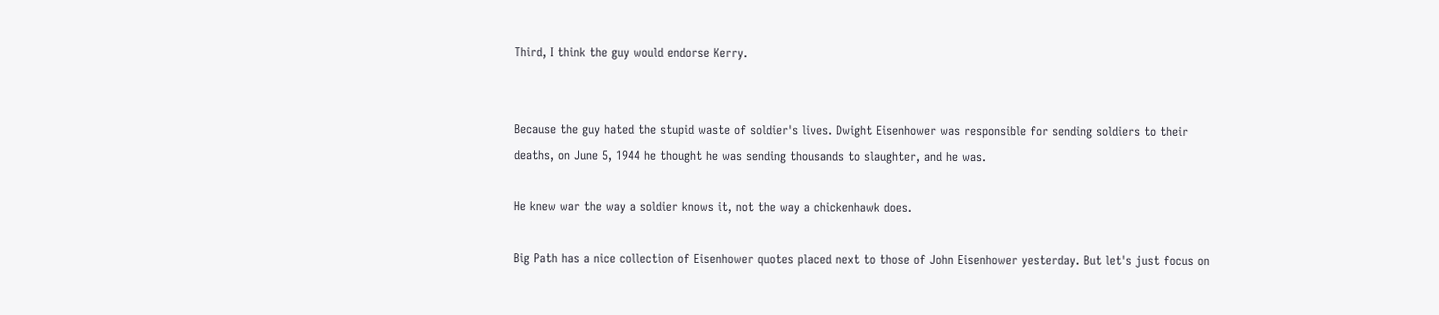Third, I think the guy would endorse Kerry.


Because the guy hated the stupid waste of soldier's lives. Dwight Eisenhower was responsible for sending soldiers to their deaths, on June 5, 1944 he thought he was sending thousands to slaughter, and he was.

He knew war the way a soldier knows it, not the way a chickenhawk does.

Big Path has a nice collection of Eisenhower quotes placed next to those of John Eisenhower yesterday. But let's just focus on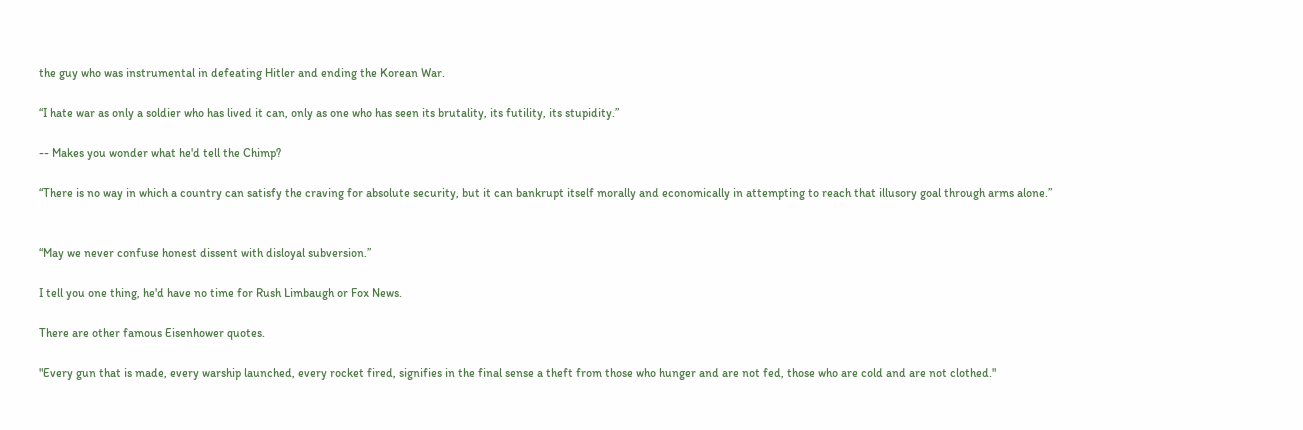the guy who was instrumental in defeating Hitler and ending the Korean War.

“I hate war as only a soldier who has lived it can, only as one who has seen its brutality, its futility, its stupidity.”

-- Makes you wonder what he'd tell the Chimp?

“There is no way in which a country can satisfy the craving for absolute security, but it can bankrupt itself morally and economically in attempting to reach that illusory goal through arms alone.”


“May we never confuse honest dissent with disloyal subversion.”

I tell you one thing, he'd have no time for Rush Limbaugh or Fox News.

There are other famous Eisenhower quotes.

"Every gun that is made, every warship launched, every rocket fired, signifies in the final sense a theft from those who hunger and are not fed, those who are cold and are not clothed."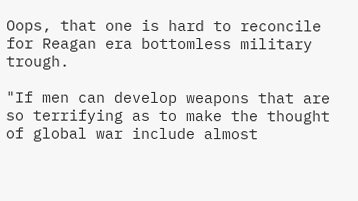Oops, that one is hard to reconcile for Reagan era bottomless military trough.

"If men can develop weapons that are so terrifying as to make the thought of global war include almost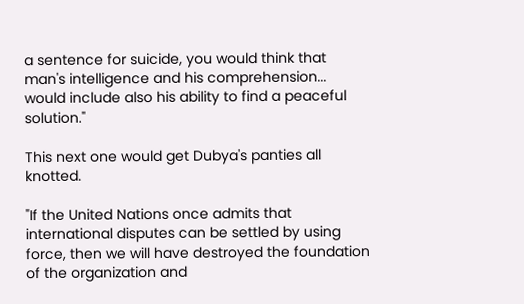a sentence for suicide, you would think that man's intelligence and his comprehension... would include also his ability to find a peaceful solution."

This next one would get Dubya's panties all knotted.

"If the United Nations once admits that international disputes can be settled by using force, then we will have destroyed the foundation of the organization and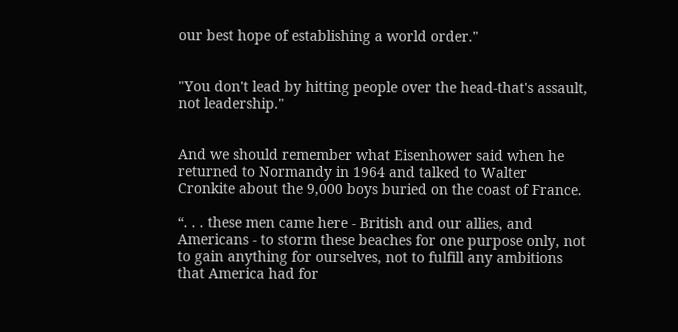our best hope of establishing a world order."


"You don't lead by hitting people over the head-that's assault, not leadership."


And we should remember what Eisenhower said when he returned to Normandy in 1964 and talked to Walter Cronkite about the 9,000 boys buried on the coast of France.

“. . . these men came here - British and our allies, and Americans - to storm these beaches for one purpose only, not to gain anything for ourselves, not to fulfill any ambitions that America had for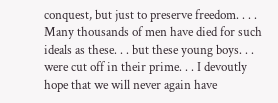conquest, but just to preserve freedom. . . . Many thousands of men have died for such ideals as these. . . but these young boys. . . were cut off in their prime. . . I devoutly hope that we will never again have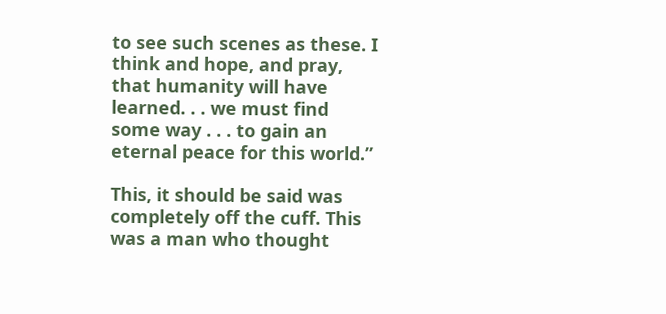to see such scenes as these. I think and hope, and pray, that humanity will have learned. . . we must find some way . . . to gain an eternal peace for this world.”

This, it should be said was completely off the cuff. This was a man who thought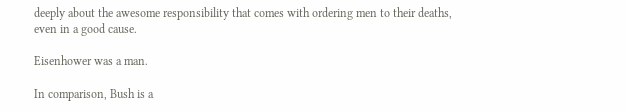deeply about the awesome responsibility that comes with ordering men to their deaths, even in a good cause.

Eisenhower was a man.

In comparison, Bush is a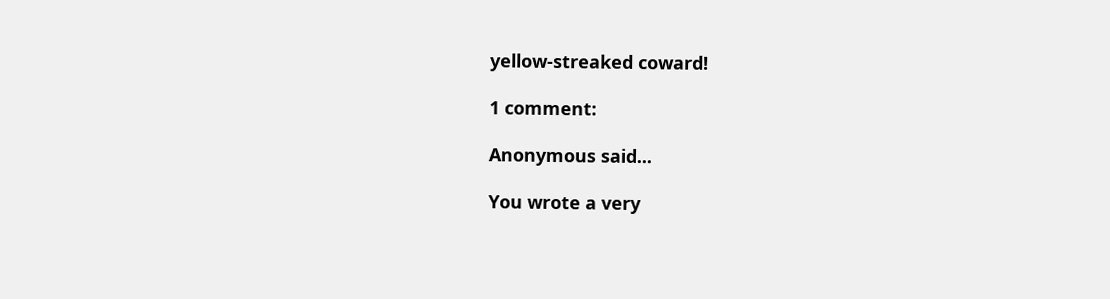yellow-streaked coward!

1 comment:

Anonymous said...

You wrote a very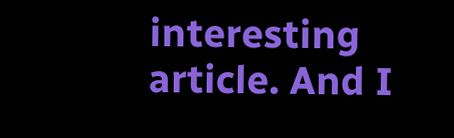interesting article. And I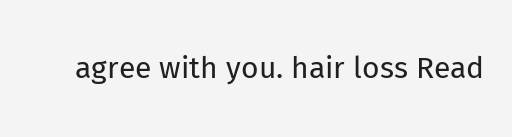agree with you. hair loss Read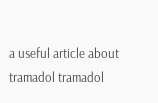a useful article about tramadol tramadol